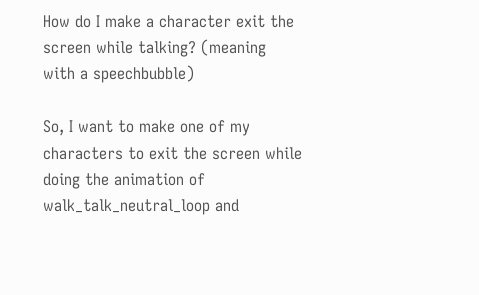How do I make a character exit the screen while talking? (meaning with a speechbubble)

So, I want to make one of my characters to exit the screen while doing the animation of walk_talk_neutral_loop and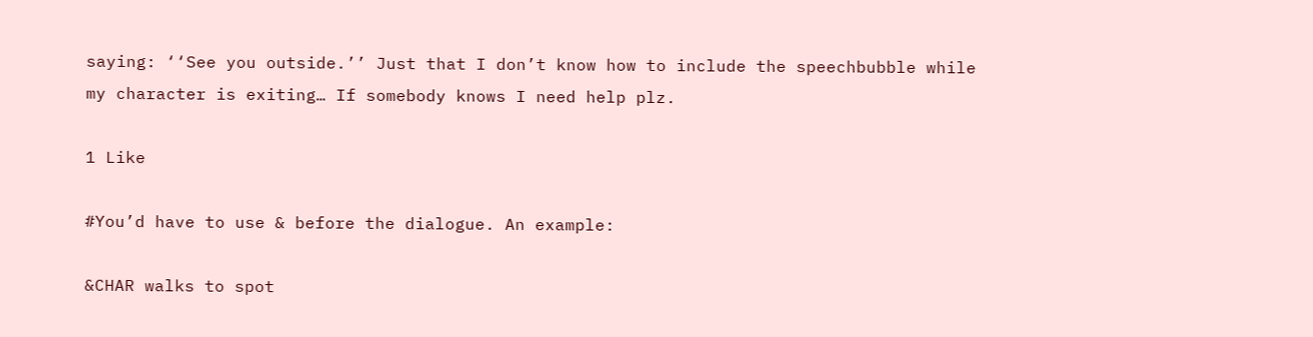saying: ‘‘See you outside.’’ Just that I don’t know how to include the speechbubble while my character is exiting… If somebody knows I need help plz.

1 Like

#You’d have to use & before the dialogue. An example:

&CHAR walks to spot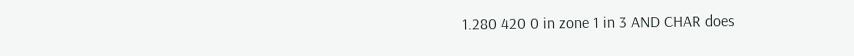1.280 420 0 in zone 1 in 3 AND CHAR does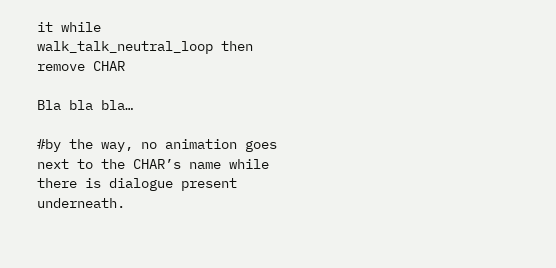it while walk_talk_neutral_loop then remove CHAR

Bla bla bla…

#by the way, no animation goes next to the CHAR’s name while there is dialogue present underneath.